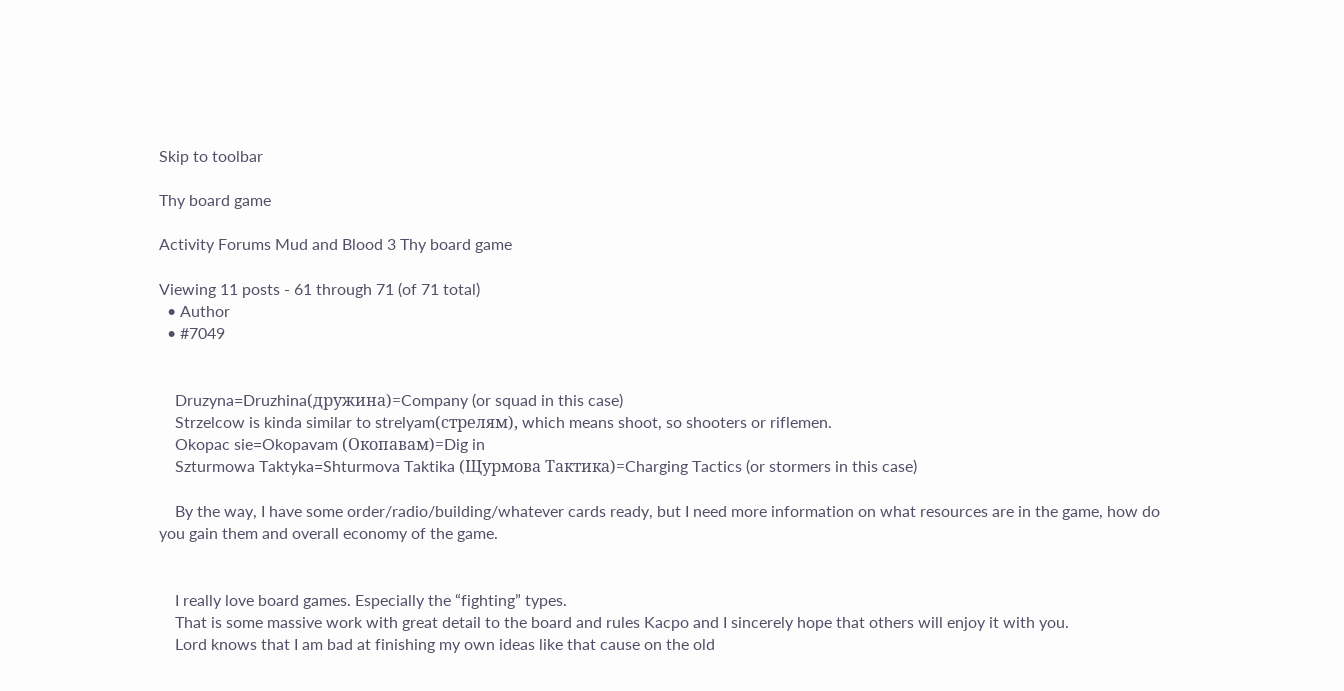Skip to toolbar

Thy board game

Activity Forums Mud and Blood 3 Thy board game

Viewing 11 posts - 61 through 71 (of 71 total)
  • Author
  • #7049


    Druzyna=Druzhina(дружина)=Company (or squad in this case)
    Strzelcow is kinda similar to strelyam(стрелям), which means shoot, so shooters or riflemen.
    Okopac sie=Okopavam (Окопавам)=Dig in
    Szturmowa Taktyka=Shturmova Taktika (Щурмова Тактика)=Charging Tactics (or stormers in this case)

    By the way, I have some order/radio/building/whatever cards ready, but I need more information on what resources are in the game, how do you gain them and overall economy of the game.


    I really love board games. Especially the “fighting” types.
    That is some massive work with great detail to the board and rules Kacpo and I sincerely hope that others will enjoy it with you.
    Lord knows that I am bad at finishing my own ideas like that cause on the old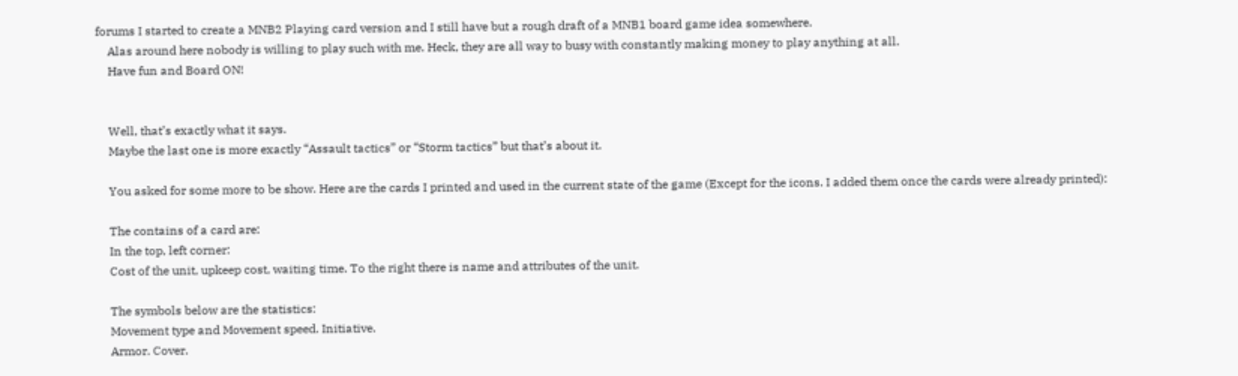forums I started to create a MNB2 Playing card version and I still have but a rough draft of a MNB1 board game idea somewhere.
    Alas around here nobody is willing to play such with me. Heck, they are all way to busy with constantly making money to play anything at all.
    Have fun and Board ON!


    Well, that’s exactly what it says.
    Maybe the last one is more exactly “Assault tactics” or “Storm tactics” but that’s about it.

    You asked for some more to be show. Here are the cards I printed and used in the current state of the game (Except for the icons. I added them once the cards were already printed):

    The contains of a card are:
    In the top, left corner:
    Cost of the unit, upkeep cost, waiting time. To the right there is name and attributes of the unit.

    The symbols below are the statistics:
    Movement type and Movement speed. Initiative.
    Armor. Cover.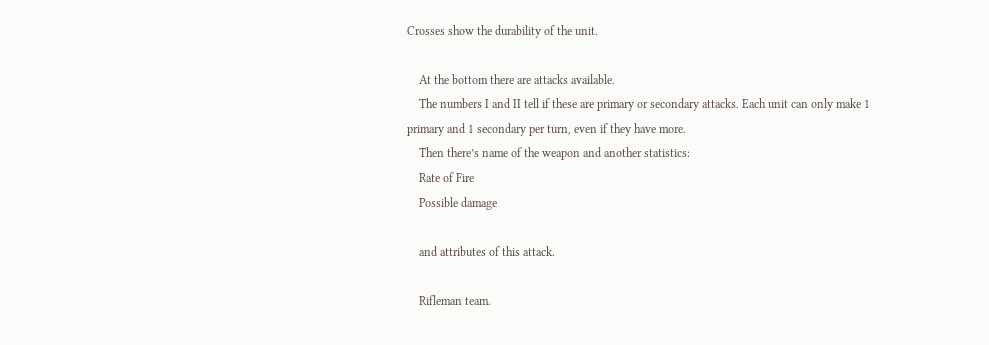Crosses show the durability of the unit.

    At the bottom there are attacks available.
    The numbers I and II tell if these are primary or secondary attacks. Each unit can only make 1 primary and 1 secondary per turn, even if they have more.
    Then there’s name of the weapon and another statistics:
    Rate of Fire
    Possible damage

    and attributes of this attack.

    Rifleman team.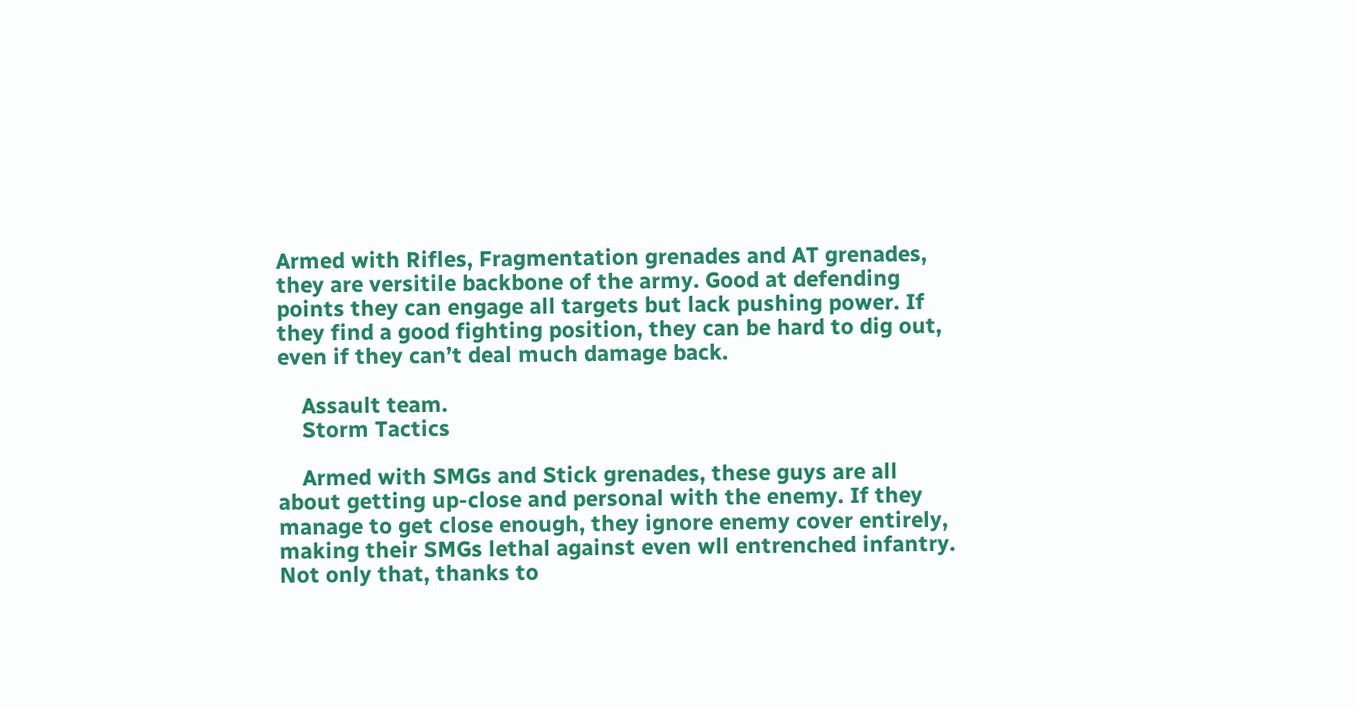Armed with Rifles, Fragmentation grenades and AT grenades, they are versitile backbone of the army. Good at defending points they can engage all targets but lack pushing power. If they find a good fighting position, they can be hard to dig out, even if they can’t deal much damage back.

    Assault team.
    Storm Tactics

    Armed with SMGs and Stick grenades, these guys are all about getting up-close and personal with the enemy. If they manage to get close enough, they ignore enemy cover entirely, making their SMGs lethal against even wll entrenched infantry. Not only that, thanks to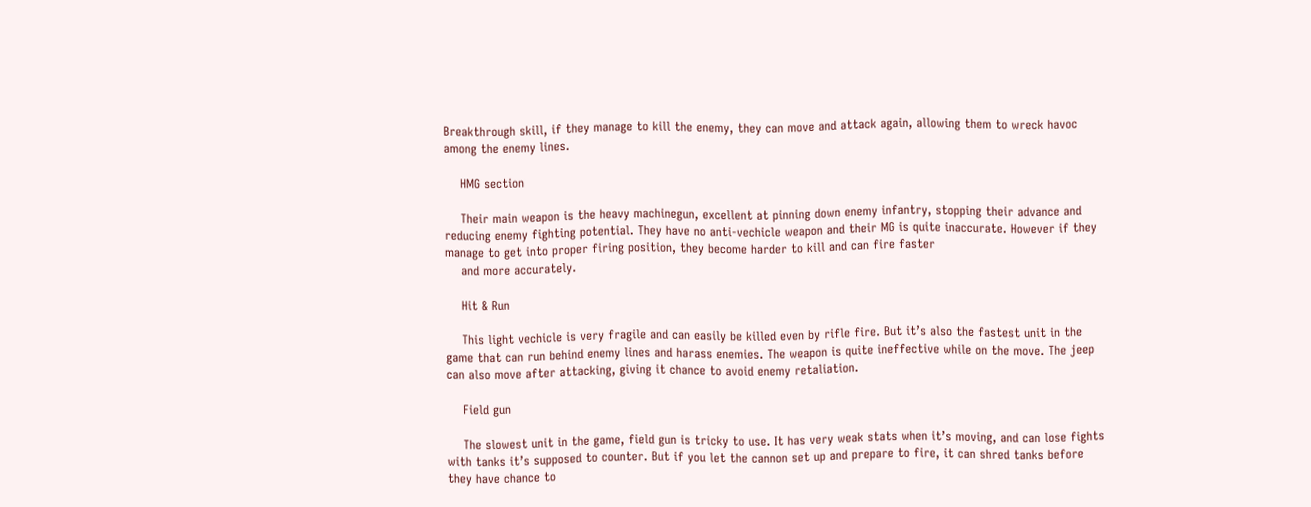Breakthrough skill, if they manage to kill the enemy, they can move and attack again, allowing them to wreck havoc among the enemy lines.

    HMG section

    Their main weapon is the heavy machinegun, excellent at pinning down enemy infantry, stopping their advance and reducing enemy fighting potential. They have no anti-vechicle weapon and their MG is quite inaccurate. However if they manage to get into proper firing position, they become harder to kill and can fire faster
    and more accurately.

    Hit & Run

    This light vechicle is very fragile and can easily be killed even by rifle fire. But it’s also the fastest unit in the game that can run behind enemy lines and harass enemies. The weapon is quite ineffective while on the move. The jeep can also move after attacking, giving it chance to avoid enemy retaliation.

    Field gun

    The slowest unit in the game, field gun is tricky to use. It has very weak stats when it’s moving, and can lose fights with tanks it’s supposed to counter. But if you let the cannon set up and prepare to fire, it can shred tanks before they have chance to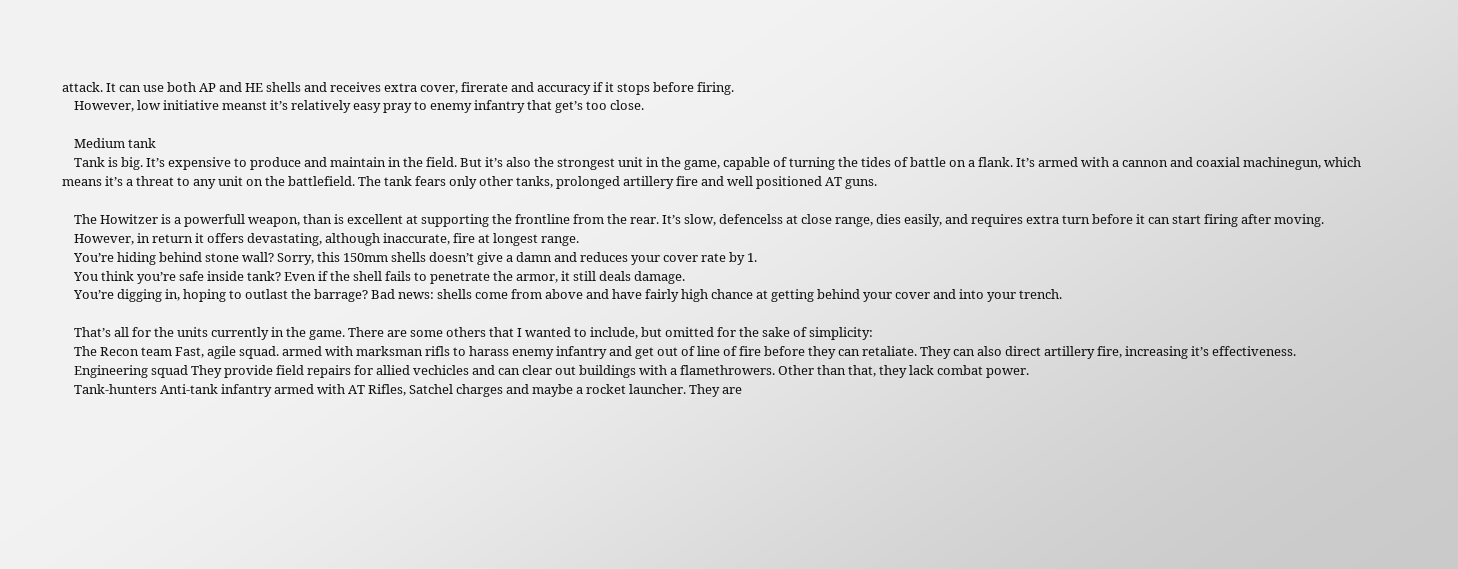attack. It can use both AP and HE shells and receives extra cover, firerate and accuracy if it stops before firing.
    However, low initiative meanst it’s relatively easy pray to enemy infantry that get’s too close.

    Medium tank
    Tank is big. It’s expensive to produce and maintain in the field. But it’s also the strongest unit in the game, capable of turning the tides of battle on a flank. It’s armed with a cannon and coaxial machinegun, which means it’s a threat to any unit on the battlefield. The tank fears only other tanks, prolonged artillery fire and well positioned AT guns.

    The Howitzer is a powerfull weapon, than is excellent at supporting the frontline from the rear. It’s slow, defencelss at close range, dies easily, and requires extra turn before it can start firing after moving.
    However, in return it offers devastating, although inaccurate, fire at longest range.
    You’re hiding behind stone wall? Sorry, this 150mm shells doesn’t give a damn and reduces your cover rate by 1.
    You think you’re safe inside tank? Even if the shell fails to penetrate the armor, it still deals damage.
    You’re digging in, hoping to outlast the barrage? Bad news: shells come from above and have fairly high chance at getting behind your cover and into your trench.

    That’s all for the units currently in the game. There are some others that I wanted to include, but omitted for the sake of simplicity:
    The Recon team Fast, agile squad. armed with marksman rifls to harass enemy infantry and get out of line of fire before they can retaliate. They can also direct artillery fire, increasing it’s effectiveness.
    Engineering squad They provide field repairs for allied vechicles and can clear out buildings with a flamethrowers. Other than that, they lack combat power.
    Tank-hunters Anti-tank infantry armed with AT Rifles, Satchel charges and maybe a rocket launcher. They are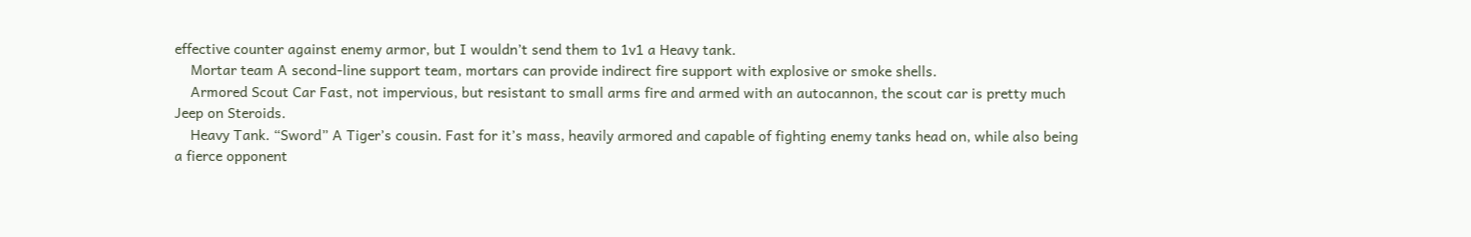effective counter against enemy armor, but I wouldn’t send them to 1v1 a Heavy tank.
    Mortar team A second-line support team, mortars can provide indirect fire support with explosive or smoke shells.
    Armored Scout Car Fast, not impervious, but resistant to small arms fire and armed with an autocannon, the scout car is pretty much Jeep on Steroids.
    Heavy Tank. “Sword” A Tiger’s cousin. Fast for it’s mass, heavily armored and capable of fighting enemy tanks head on, while also being a fierce opponent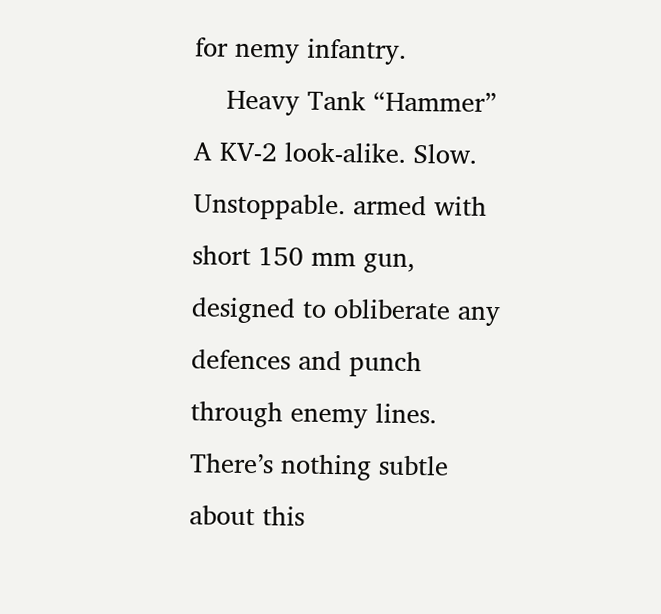for nemy infantry.
    Heavy Tank “Hammer” A KV-2 look-alike. Slow. Unstoppable. armed with short 150 mm gun, designed to obliberate any defences and punch through enemy lines. There’s nothing subtle about this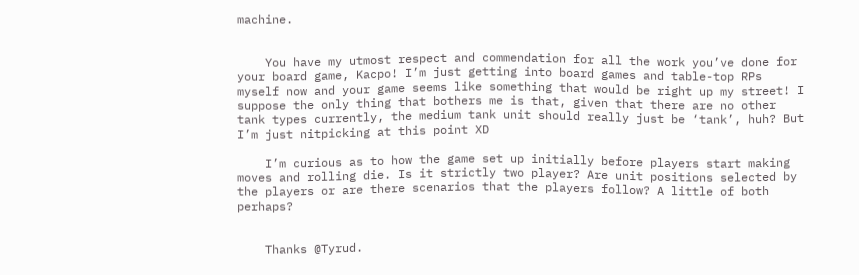machine.


    You have my utmost respect and commendation for all the work you’ve done for your board game, Kacpo! I’m just getting into board games and table-top RPs myself now and your game seems like something that would be right up my street! I suppose the only thing that bothers me is that, given that there are no other tank types currently, the medium tank unit should really just be ‘tank’, huh? But I’m just nitpicking at this point XD

    I’m curious as to how the game set up initially before players start making moves and rolling die. Is it strictly two player? Are unit positions selected by the players or are there scenarios that the players follow? A little of both perhaps?


    Thanks @Tyrud.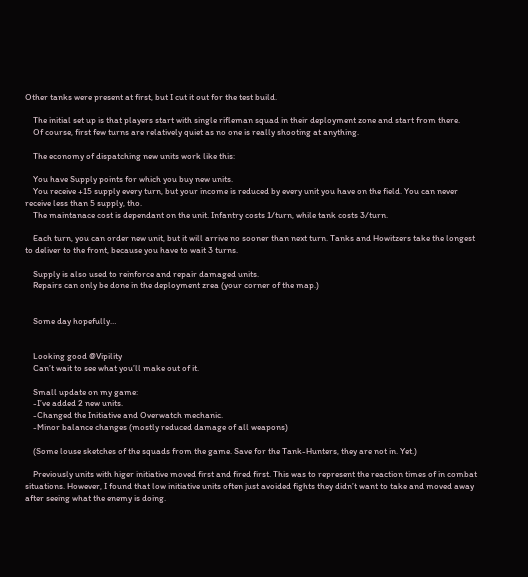Other tanks were present at first, but I cut it out for the test build.

    The initial set up is that players start with single rifleman squad in their deployment zone and start from there.
    Of course, first few turns are relatively quiet as no one is really shooting at anything.

    The economy of dispatching new units work like this:

    You have Supply points for which you buy new units.
    You receive +15 supply every turn, but your income is reduced by every unit you have on the field. You can never receive less than 5 supply, tho.
    The maintanace cost is dependant on the unit. Infantry costs 1/turn, while tank costs 3/turn.

    Each turn, you can order new unit, but it will arrive no sooner than next turn. Tanks and Howitzers take the longest to deliver to the front, because you have to wait 3 turns.

    Supply is also used to reinforce and repair damaged units.
    Repairs can only be done in the deployment zrea (your corner of the map.)


    Some day hopefully…


    Looking good @Vipility
    Can’t wait to see what you’ll make out of it.

    Small update on my game:
    -I’ve added 2 new units.
    -Changed the Initiative and Overwatch mechanic.
    -Minor balance changes (mostly reduced damage of all weapons)

    (Some louse sketches of the squads from the game. Save for the Tank-Hunters, they are not in. Yet.)

    Previously units with higer initiative moved first and fired first. This was to represent the reaction times of in combat situations. However, I found that low initiative units often just avoided fights they didn’t want to take and moved away after seeing what the enemy is doing.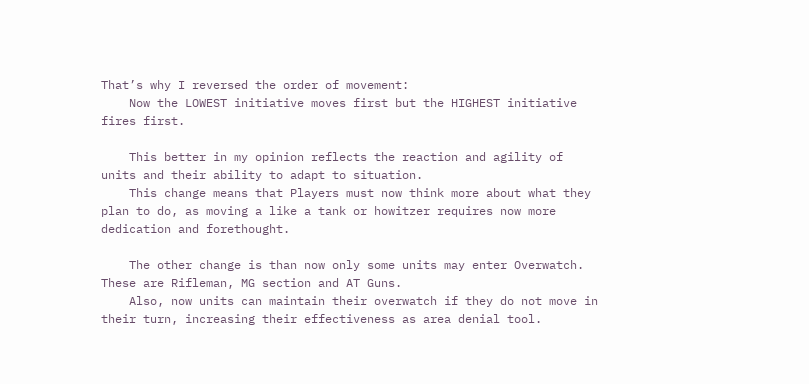That’s why I reversed the order of movement:
    Now the LOWEST initiative moves first but the HIGHEST initiative fires first.

    This better in my opinion reflects the reaction and agility of units and their ability to adapt to situation.
    This change means that Players must now think more about what they plan to do, as moving a like a tank or howitzer requires now more dedication and forethought.

    The other change is than now only some units may enter Overwatch. These are Rifleman, MG section and AT Guns.
    Also, now units can maintain their overwatch if they do not move in their turn, increasing their effectiveness as area denial tool.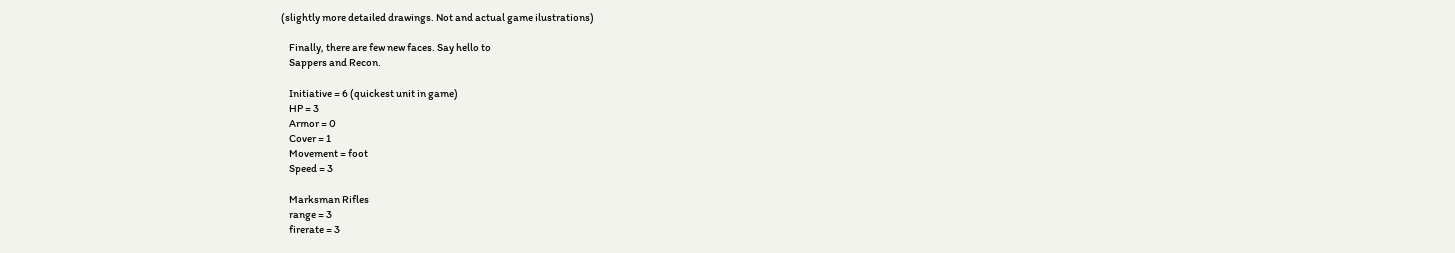(slightly more detailed drawings. Not and actual game ilustrations)

    Finally, there are few new faces. Say hello to
    Sappers and Recon.

    Initiative = 6 (quickest unit in game)
    HP = 3
    Armor = 0
    Cover = 1
    Movement = foot
    Speed = 3

    Marksman Rifles
    range = 3
    firerate = 3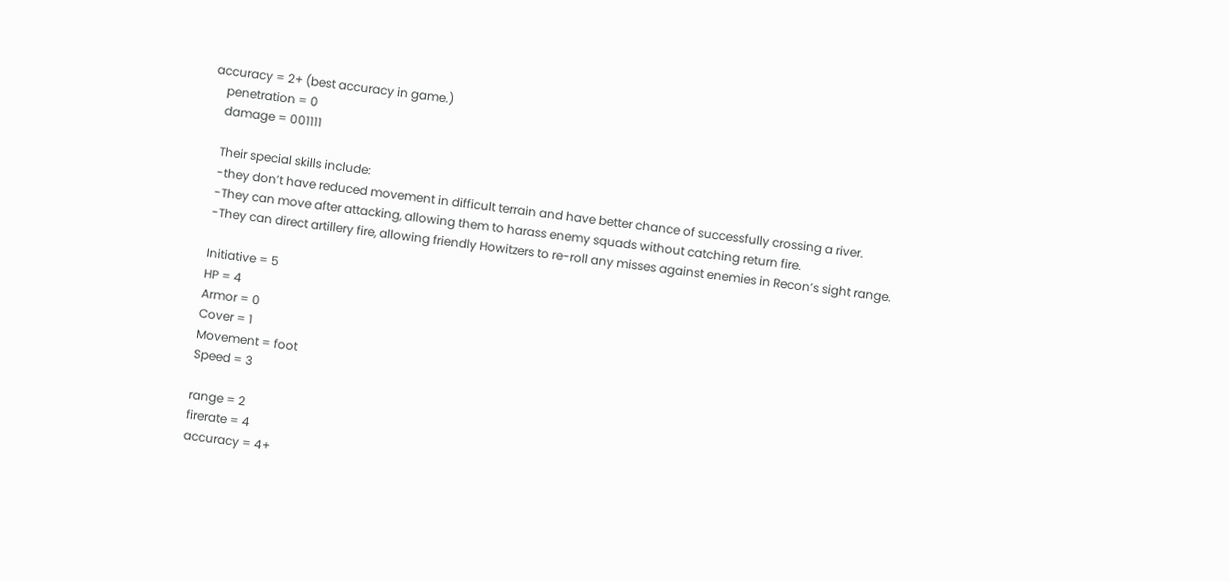accuracy = 2+ (best accuracy in game.)
    penetration = 0
    damage = 001111

    Their special skills include:
    -they don’t have reduced movement in difficult terrain and have better chance of successfully crossing a river.
    -They can move after attacking, allowing them to harass enemy squads without catching return fire.
    -They can direct artillery fire, allowing friendly Howitzers to re-roll any misses against enemies in Recon’s sight range.

    Initiative = 5
    HP = 4
    Armor = 0
    Cover = 1
    Movement = foot
    Speed = 3

    range = 2
    firerate = 4
    accuracy = 4+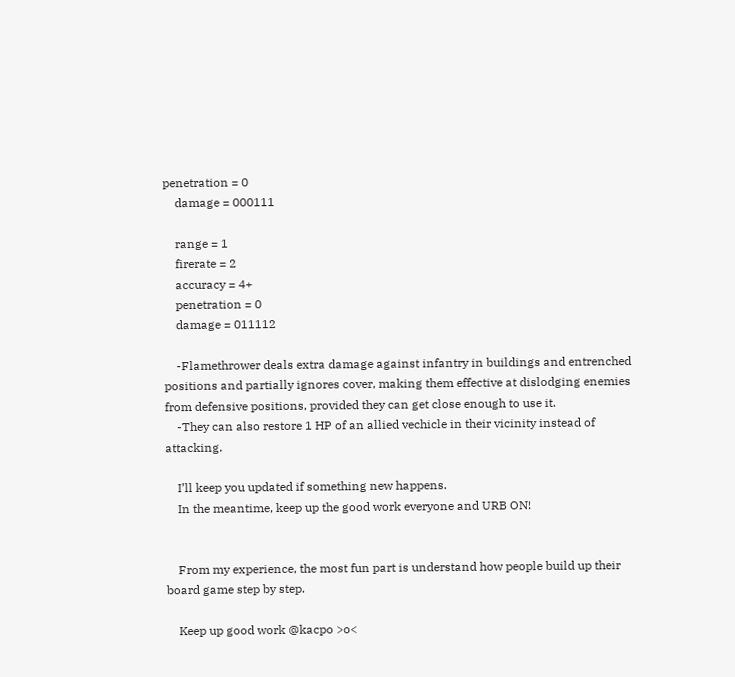penetration = 0
    damage = 000111

    range = 1
    firerate = 2
    accuracy = 4+
    penetration = 0
    damage = 011112

    -Flamethrower deals extra damage against infantry in buildings and entrenched positions and partially ignores cover, making them effective at dislodging enemies from defensive positions, provided they can get close enough to use it.
    -They can also restore 1 HP of an allied vechicle in their vicinity instead of attacking.

    I’ll keep you updated if something new happens.
    In the meantime, keep up the good work everyone and URB ON!


    From my experience, the most fun part is understand how people build up their board game step by step.

    Keep up good work @kacpo >o<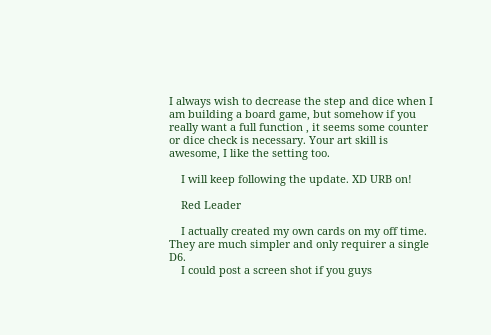I always wish to decrease the step and dice when I am building a board game, but somehow if you really want a full function , it seems some counter or dice check is necessary. Your art skill is awesome, I like the setting too.

    I will keep following the update. XD URB on!

    Red Leader

    I actually created my own cards on my off time. They are much simpler and only requirer a single D6.
    I could post a screen shot if you guys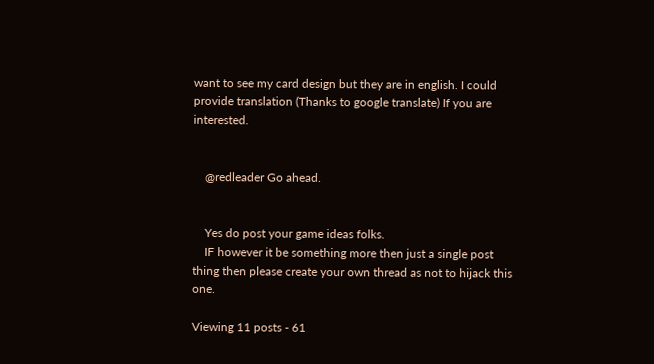want to see my card design but they are in english. I could provide translation (Thanks to google translate) If you are interested.


    @redleader Go ahead.


    Yes do post your game ideas folks.
    IF however it be something more then just a single post thing then please create your own thread as not to hijack this one.

Viewing 11 posts - 61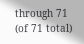through 71 (of 71 total)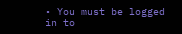• You must be logged in to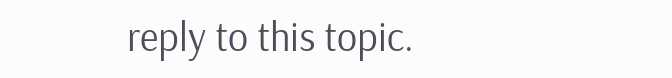reply to this topic.